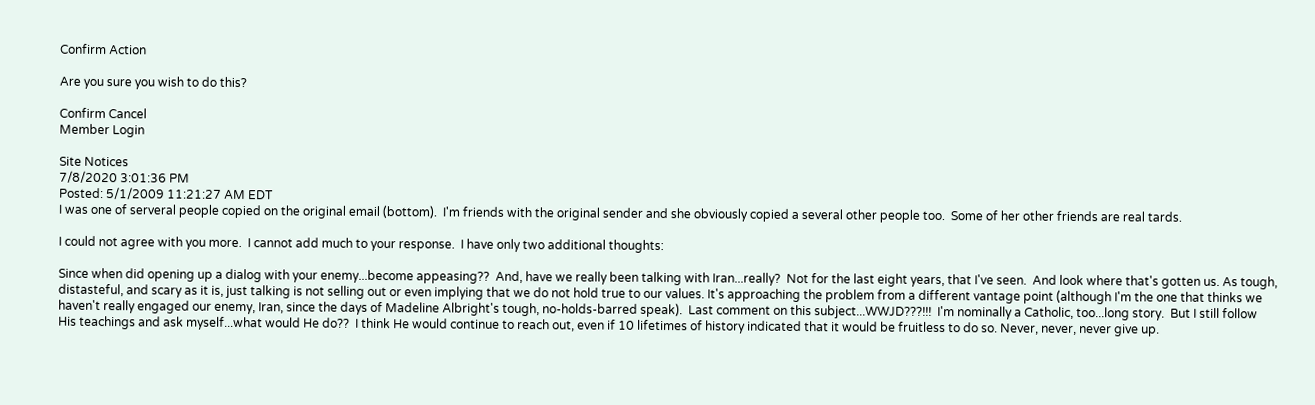Confirm Action

Are you sure you wish to do this?

Confirm Cancel
Member Login

Site Notices
7/8/2020 3:01:36 PM
Posted: 5/1/2009 11:21:27 AM EDT
I was one of serveral people copied on the original email (bottom).  I'm friends with the original sender and she obviously copied a several other people too.  Some of her other friends are real tards.

I could not agree with you more.  I cannot add much to your response.  I have only two additional thoughts:

Since when did opening up a dialog with your enemy...become appeasing??  And, have we really been talking with Iran...really?  Not for the last eight years, that I've seen.  And look where that's gotten us. As tough, distasteful, and scary as it is, just talking is not selling out or even implying that we do not hold true to our values. It's approaching the problem from a different vantage point (although I'm the one that thinks we haven't really engaged our enemy, Iran, since the days of Madeline Albright's tough, no-holds-barred speak).  Last comment on this subject...WWJD???!!!  I'm nominally a Catholic, too...long story.  But I still follow His teachings and ask myself...what would He do??  I think He would continue to reach out, even if 10 lifetimes of history indicated that it would be fruitless to do so. Never, never, never give up.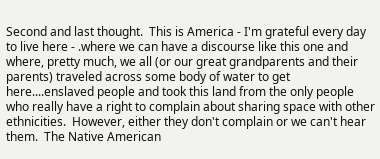Second and last thought.  This is America - I'm grateful every day to live here - .where we can have a discourse like this one and where, pretty much, we all (or our great grandparents and their parents) traveled across some body of water to get here....enslaved people and took this land from the only people who really have a right to complain about sharing space with other ethnicities.  However, either they don't complain or we can't hear them.  The Native American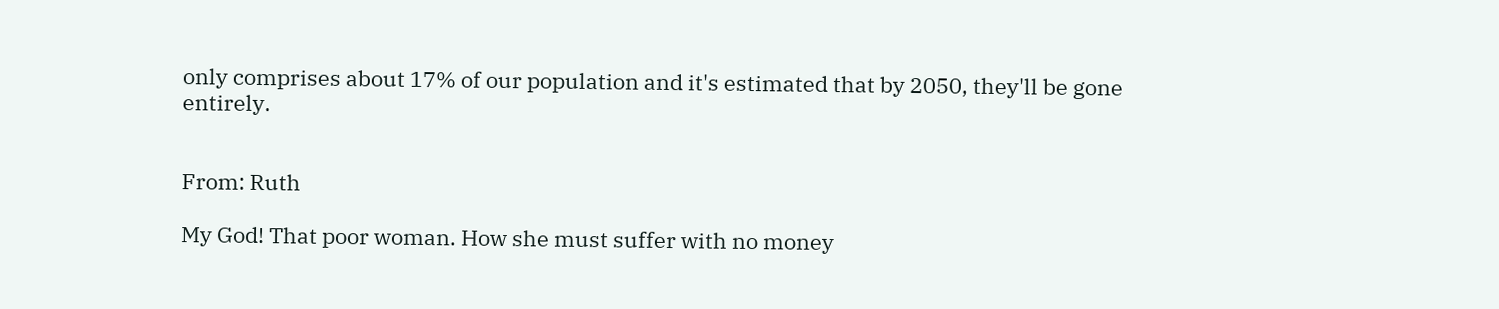only comprises about 17% of our population and it's estimated that by 2050, they'll be gone entirely.


From: Ruth

My God! That poor woman. How she must suffer with no money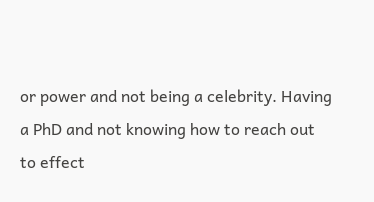or power and not being a celebrity. Having a PhD and not knowing how to reach out to effect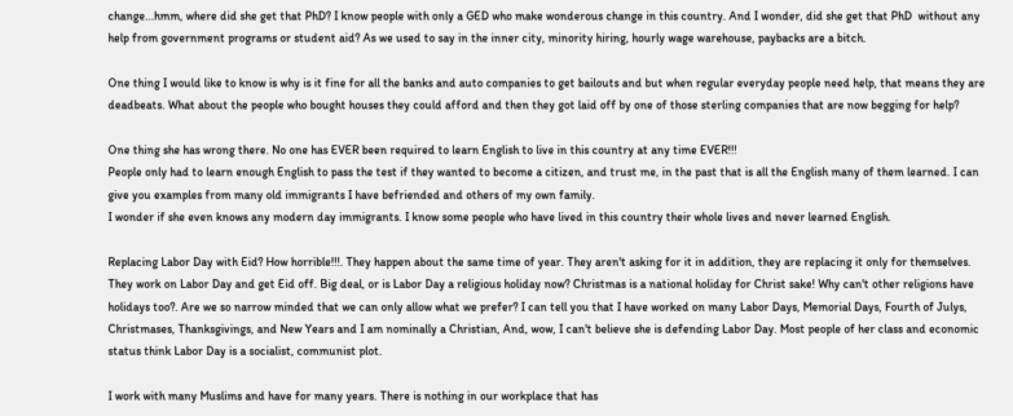change...hmm, where did she get that PhD? I know people with only a GED who make wonderous change in this country. And I wonder, did she get that PhD  without any help from government programs or student aid? As we used to say in the inner city, minority hiring, hourly wage warehouse, paybacks are a bitch.

One thing I would like to know is why is it fine for all the banks and auto companies to get bailouts and but when regular everyday people need help, that means they are deadbeats. What about the people who bought houses they could afford and then they got laid off by one of those sterling companies that are now begging for help?

One thing she has wrong there. No one has EVER been required to learn English to live in this country at any time EVER!!!
People only had to learn enough English to pass the test if they wanted to become a citizen, and trust me, in the past that is all the English many of them learned. I can give you examples from many old immigrants I have befriended and others of my own family.
I wonder if she even knows any modern day immigrants. I know some people who have lived in this country their whole lives and never learned English.

Replacing Labor Day with Eid? How horrible!!!. They happen about the same time of year. They aren't asking for it in addition, they are replacing it only for themselves. They work on Labor Day and get Eid off. Big deal, or is Labor Day a religious holiday now? Christmas is a national holiday for Christ sake! Why can't other religions have holidays too?. Are we so narrow minded that we can only allow what we prefer? I can tell you that I have worked on many Labor Days, Memorial Days, Fourth of Julys, Christmases, Thanksgivings, and New Years and I am nominally a Christian, And, wow, I can't believe she is defending Labor Day. Most people of her class and economic status think Labor Day is a socialist, communist plot.

I work with many Muslims and have for many years. There is nothing in our workplace that has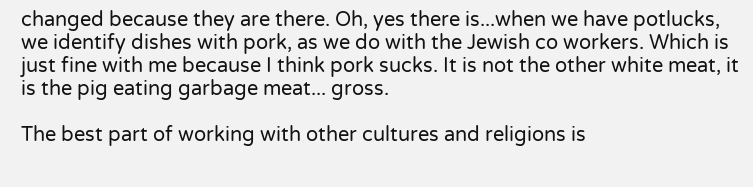changed because they are there. Oh, yes there is...when we have potlucks, we identify dishes with pork, as we do with the Jewish co workers. Which is just fine with me because I think pork sucks. It is not the other white meat, it is the pig eating garbage meat... gross.

The best part of working with other cultures and religions is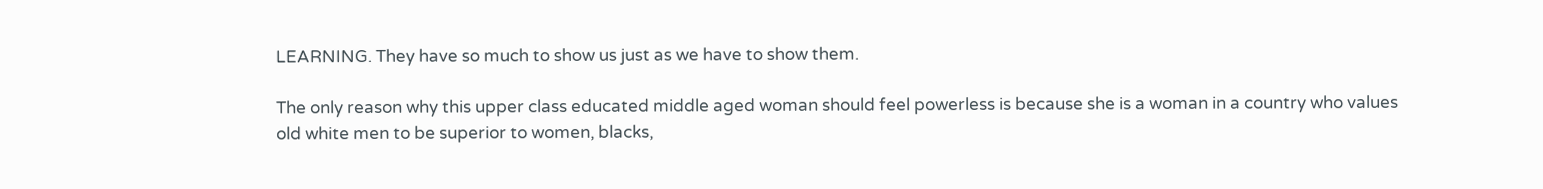LEARNING. They have so much to show us just as we have to show them.

The only reason why this upper class educated middle aged woman should feel powerless is because she is a woman in a country who values old white men to be superior to women, blacks,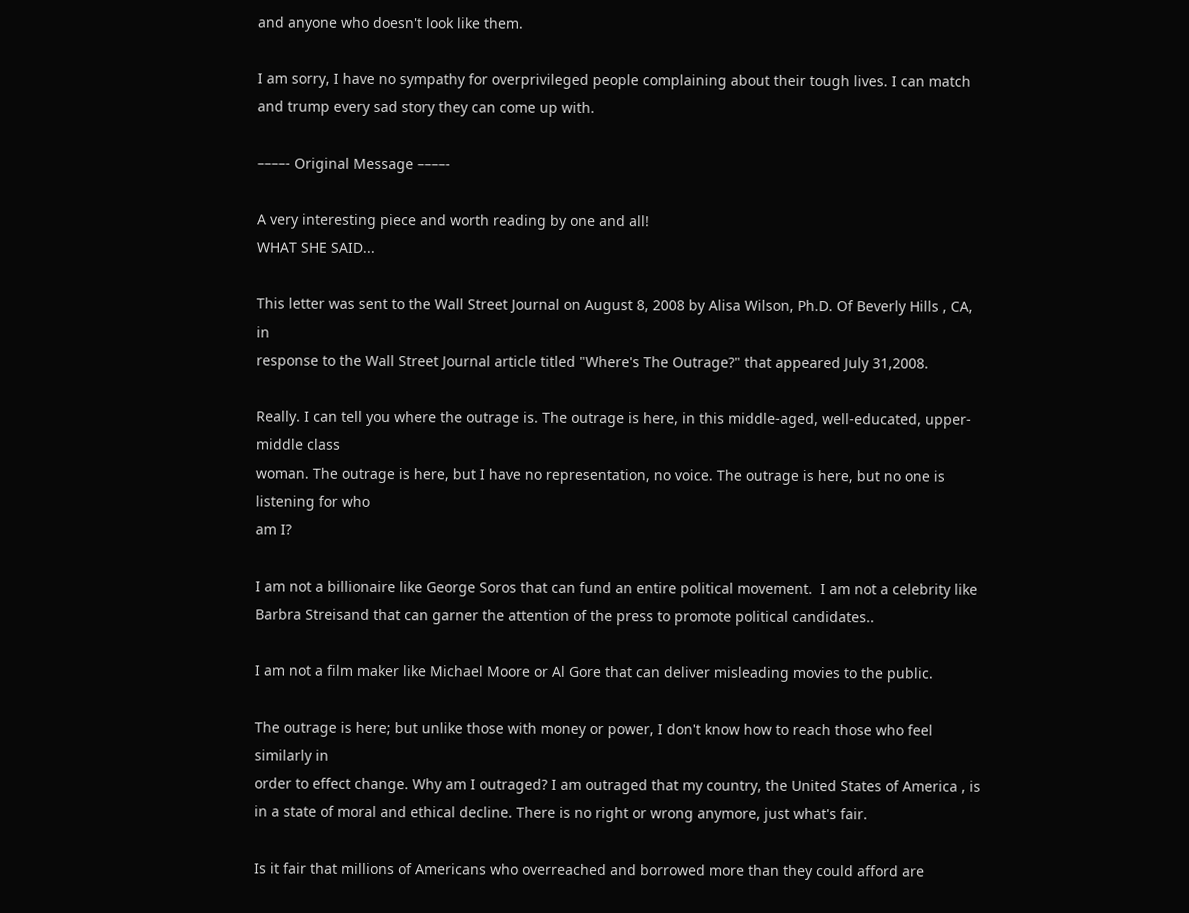and anyone who doesn't look like them.

I am sorry, I have no sympathy for overprivileged people complaining about their tough lives. I can match and trump every sad story they can come up with.

––––- Original Message ––––-

A very interesting piece and worth reading by one and all!
WHAT SHE SAID...

This letter was sent to the Wall Street Journal on August 8, 2008 by Alisa Wilson, Ph.D. Of Beverly Hills , CA, in
response to the Wall Street Journal article titled "Where's The Outrage?" that appeared July 31,2008.

Really. I can tell you where the outrage is. The outrage is here, in this middle-aged, well-educated, upper-middle class
woman. The outrage is here, but I have no representation, no voice. The outrage is here, but no one is listening for who
am I?

I am not a billionaire like George Soros that can fund an entire political movement.  I am not a celebrity like Barbra Streisand that can garner the attention of the press to promote political candidates..

I am not a film maker like Michael Moore or Al Gore that can deliver misleading movies to the public.

The outrage is here; but unlike those with money or power, I don't know how to reach those who feel similarly in
order to effect change. Why am I outraged? I am outraged that my country, the United States of America , is in a state of moral and ethical decline. There is no right or wrong anymore, just what's fair.

Is it fair that millions of Americans who overreached and borrowed more than they could afford are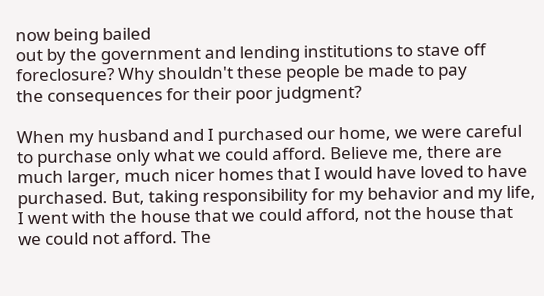now being bailed
out by the government and lending institutions to stave off foreclosure? Why shouldn't these people be made to pay
the consequences for their poor judgment?

When my husband and I purchased our home, we were careful to purchase only what we could afford. Believe me, there are
much larger, much nicer homes that I would have loved to have purchased. But, taking responsibility for my behavior and my life, I went with the house that we could afford, not the house that we could not afford. The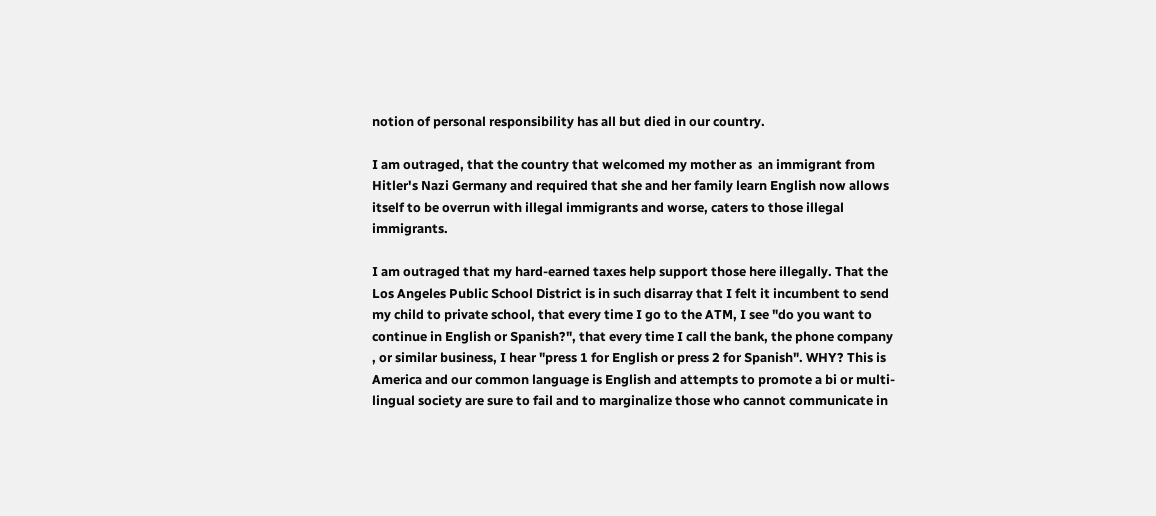notion of personal responsibility has all but died in our country.

I am outraged, that the country that welcomed my mother as  an immigrant from Hitler's Nazi Germany and required that she and her family learn English now allows itself to be overrun with illegal immigrants and worse, caters to those illegal immigrants.

I am outraged that my hard-earned taxes help support those here illegally. That the Los Angeles Public School District is in such disarray that I felt it incumbent to send my child to private school, that every time I go to the ATM, I see "do you want to continue in English or Spanish?", that every time I call the bank, the phone company , or similar business, I hear "press 1 for English or press 2 for Spanish". WHY? This is America and our common language is English and attempts to promote a bi or multi-lingual society are sure to fail and to marginalize those who cannot communicate in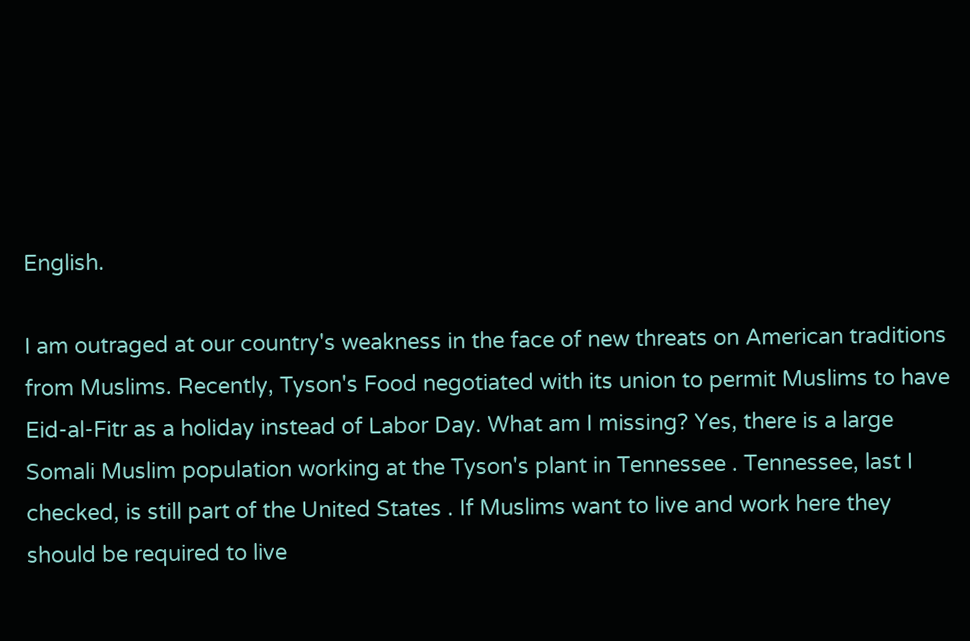English.

I am outraged at our country's weakness in the face of new threats on American traditions from Muslims. Recently, Tyson's Food negotiated with its union to permit Muslims to have Eid-al-Fitr as a holiday instead of Labor Day. What am I missing? Yes, there is a large Somali Muslim population working at the Tyson's plant in Tennessee . Tennessee, last I checked, is still part of the United States . If Muslims want to live and work here they should be required to live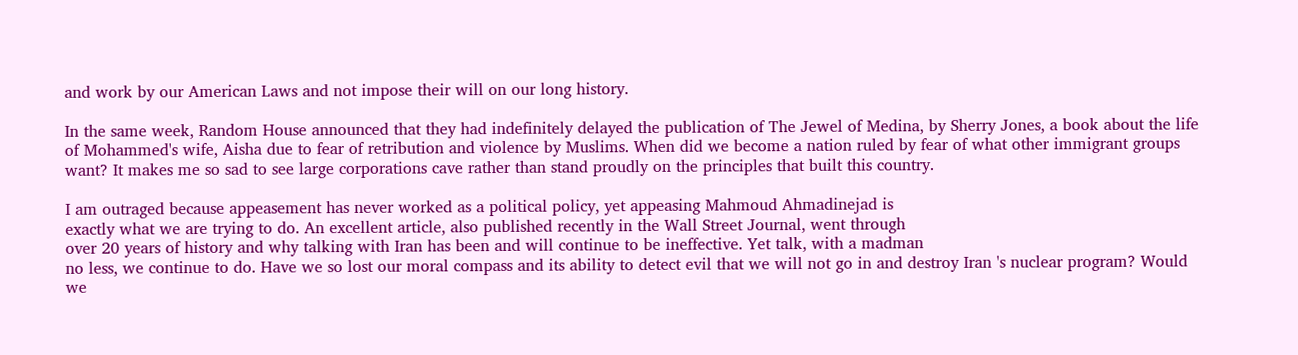and work by our American Laws and not impose their will on our long history.

In the same week, Random House announced that they had indefinitely delayed the publication of The Jewel of Medina, by Sherry Jones, a book about the life of Mohammed's wife, Aisha due to fear of retribution and violence by Muslims. When did we become a nation ruled by fear of what other immigrant groups want? It makes me so sad to see large corporations cave rather than stand proudly on the principles that built this country.

I am outraged because appeasement has never worked as a political policy, yet appeasing Mahmoud Ahmadinejad is
exactly what we are trying to do. An excellent article, also published recently in the Wall Street Journal, went through
over 20 years of history and why talking with Iran has been and will continue to be ineffective. Yet talk, with a madman
no less, we continue to do. Have we so lost our moral compass and its ability to detect evil that we will not go in and destroy Iran 's nuclear program? Would we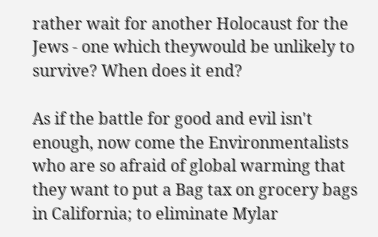rather wait for another Holocaust for the Jews - one which theywould be unlikely to survive? When does it end?

As if the battle for good and evil isn't enough, now come the Environmentalists who are so afraid of global warming that they want to put a Bag tax on grocery bags in California; to eliminate Mylar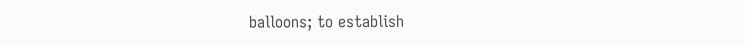balloons; to establish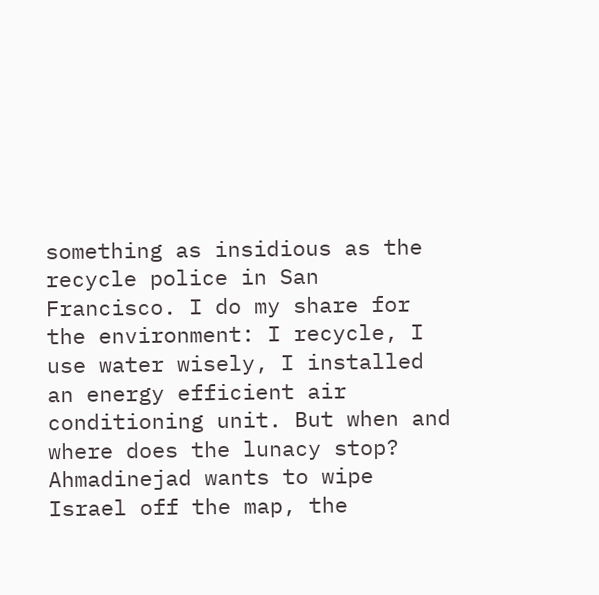something as insidious as the recycle police in San Francisco. I do my share for the environment: I recycle, I use water wisely, I installed an energy efficient air conditioning unit. But when and where does the lunacy stop? Ahmadinejad wants to wipe Israel off the map, the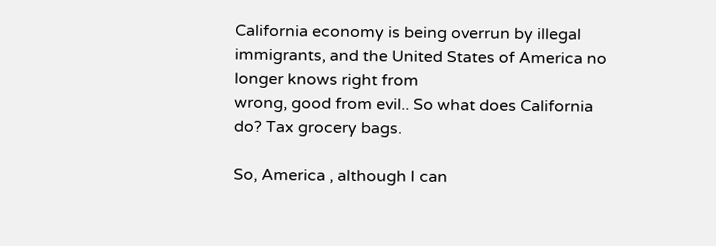California economy is being overrun by illegal immigrants, and the United States of America no longer knows right from
wrong, good from evil.. So what does California do? Tax grocery bags.

So, America , although I can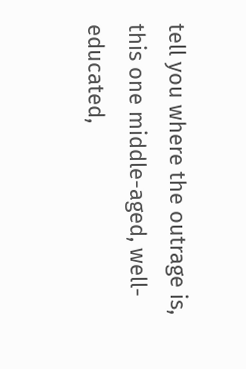tell you where the outrage is, this one middle-aged, well-educated,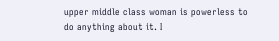upper middle class woman is powerless to do anything about it. I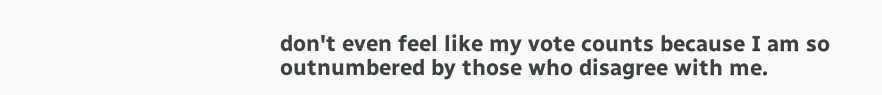don't even feel like my vote counts because I am so outnumbered by those who disagree with me.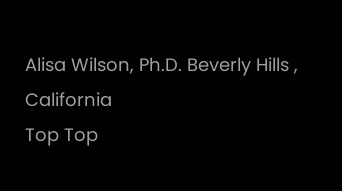Alisa Wilson, Ph.D. Beverly Hills , California
Top Top